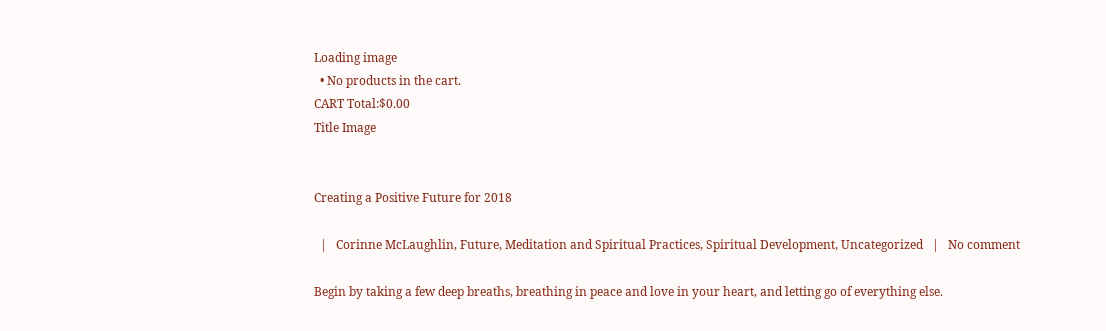Loading image
  • No products in the cart.
CART Total:$0.00
Title Image


Creating a Positive Future for 2018

  |   Corinne McLaughlin, Future, Meditation and Spiritual Practices, Spiritual Development, Uncategorized   |   No comment

Begin by taking a few deep breaths, breathing in peace and love in your heart, and letting go of everything else.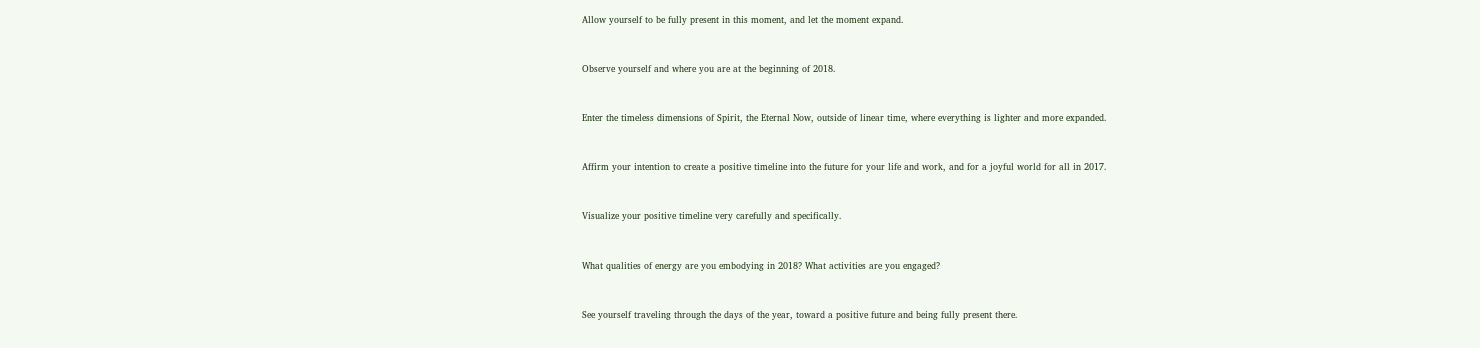Allow yourself to be fully present in this moment, and let the moment expand.


Observe yourself and where you are at the beginning of 2018.


Enter the timeless dimensions of Spirit, the Eternal Now, outside of linear time, where everything is lighter and more expanded.


Affirm your intention to create a positive timeline into the future for your life and work, and for a joyful world for all in 2017.


Visualize your positive timeline very carefully and specifically.


What qualities of energy are you embodying in 2018? What activities are you engaged?


See yourself traveling through the days of the year, toward a positive future and being fully present there.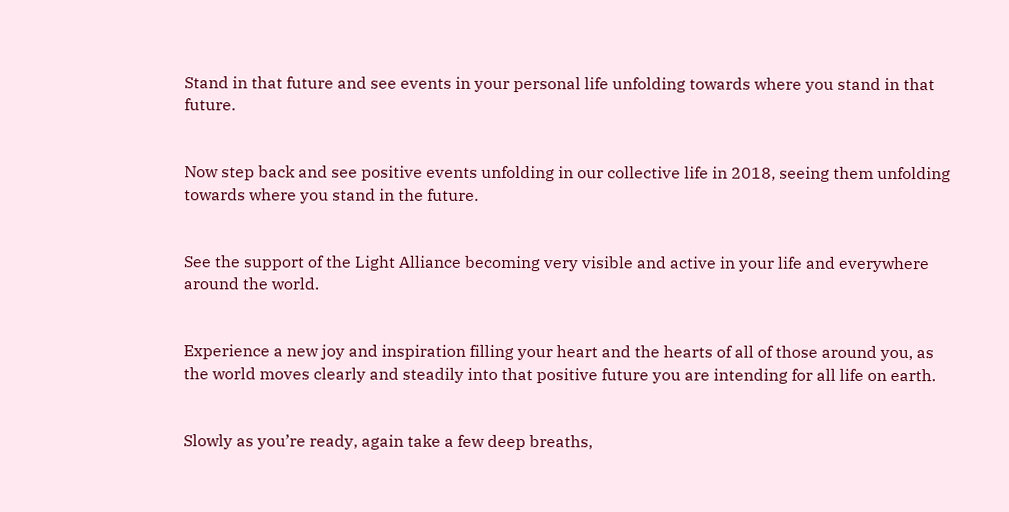Stand in that future and see events in your personal life unfolding towards where you stand in that future.


Now step back and see positive events unfolding in our collective life in 2018, seeing them unfolding towards where you stand in the future.


See the support of the Light Alliance becoming very visible and active in your life and everywhere around the world.


Experience a new joy and inspiration filling your heart and the hearts of all of those around you, as the world moves clearly and steadily into that positive future you are intending for all life on earth.


Slowly as you’re ready, again take a few deep breaths,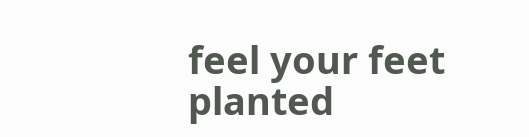feel your feet planted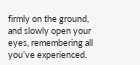firmly on the ground, and slowly open your eyes, remembering all you’ve experienced.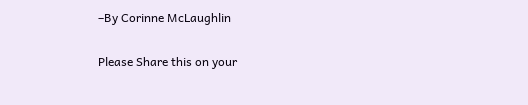–By Corinne McLaughlin

Please Share this on your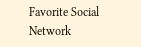Favorite Social Network